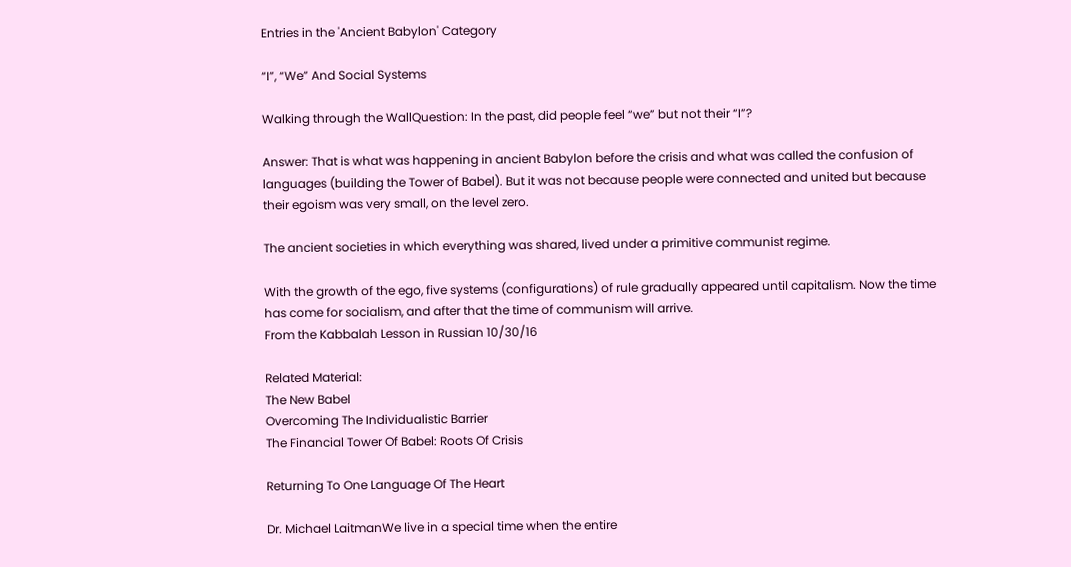Entries in the 'Ancient Babylon' Category

“I”, “We” And Social Systems

Walking through the WallQuestion: In the past, did people feel “we” but not their “I”?

Answer: That is what was happening in ancient Babylon before the crisis and what was called the confusion of languages (building the Tower of Babel). But it was not because people were connected and united but because their egoism was very small, on the level zero.

The ancient societies in which everything was shared, lived under a primitive communist regime.

With the growth of the ego, five systems (configurations) of rule gradually appeared until capitalism. Now the time has come for socialism, and after that the time of communism will arrive.
From the Kabbalah Lesson in Russian 10/30/16

Related Material:
The New Babel
Overcoming The Individualistic Barrier
The Financial Tower Of Babel: Roots Of Crisis

Returning To One Language Of The Heart

Dr. Michael LaitmanWe live in a special time when the entire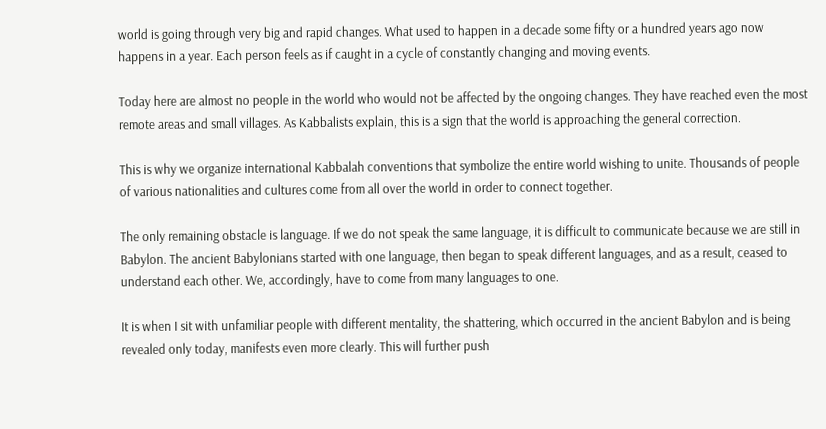world is going through very big and rapid changes. What used to happen in a decade some fifty or a hundred years ago now happens in a year. Each person feels as if caught in a cycle of constantly changing and moving events.

Today here are almost no people in the world who would not be affected by the ongoing changes. They have reached even the most remote areas and small villages. As Kabbalists explain, this is a sign that the world is approaching the general correction.

This is why we organize international Kabbalah conventions that symbolize the entire world wishing to unite. Thousands of people of various nationalities and cultures come from all over the world in order to connect together.

The only remaining obstacle is language. If we do not speak the same language, it is difficult to communicate because we are still in Babylon. The ancient Babylonians started with one language, then began to speak different languages, and as a result, ceased to understand each other. We, accordingly, have to come from many languages to one.

It is when I sit with unfamiliar people with different mentality, the shattering, which occurred in the ancient Babylon and is being revealed only today, manifests even more clearly. This will further push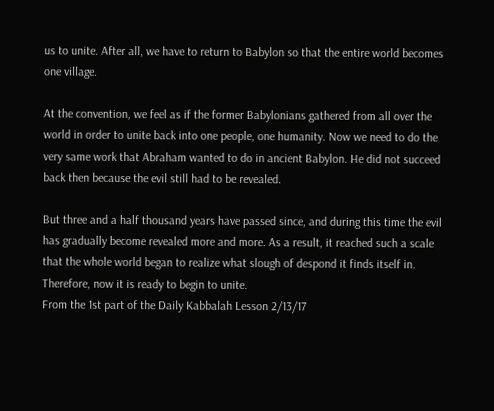us to unite. After all, we have to return to Babylon so that the entire world becomes one village.

At the convention, we feel as if the former Babylonians gathered from all over the world in order to unite back into one people, one humanity. Now we need to do the very same work that Abraham wanted to do in ancient Babylon. He did not succeed back then because the evil still had to be revealed.

But three and a half thousand years have passed since, and during this time the evil has gradually become revealed more and more. As a result, it reached such a scale that the whole world began to realize what slough of despond it finds itself in. Therefore, now it is ready to begin to unite.
From the 1st part of the Daily Kabbalah Lesson 2/13/17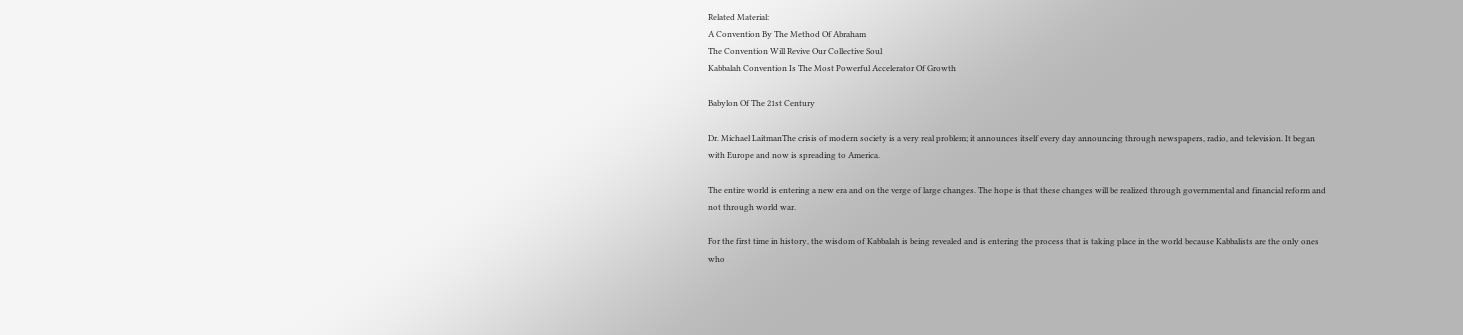Related Material:
A Convention By The Method Of Abraham
The Convention Will Revive Our Collective Soul
Kabbalah Convention Is The Most Powerful Accelerator Of Growth

Babylon Of The 21st Century

Dr. Michael LaitmanThe crisis of modern society is a very real problem; it announces itself every day announcing through newspapers, radio, and television. It began with Europe and now is spreading to America.

The entire world is entering a new era and on the verge of large changes. The hope is that these changes will be realized through governmental and financial reform and not through world war.

For the first time in history, the wisdom of Kabbalah is being revealed and is entering the process that is taking place in the world because Kabbalists are the only ones who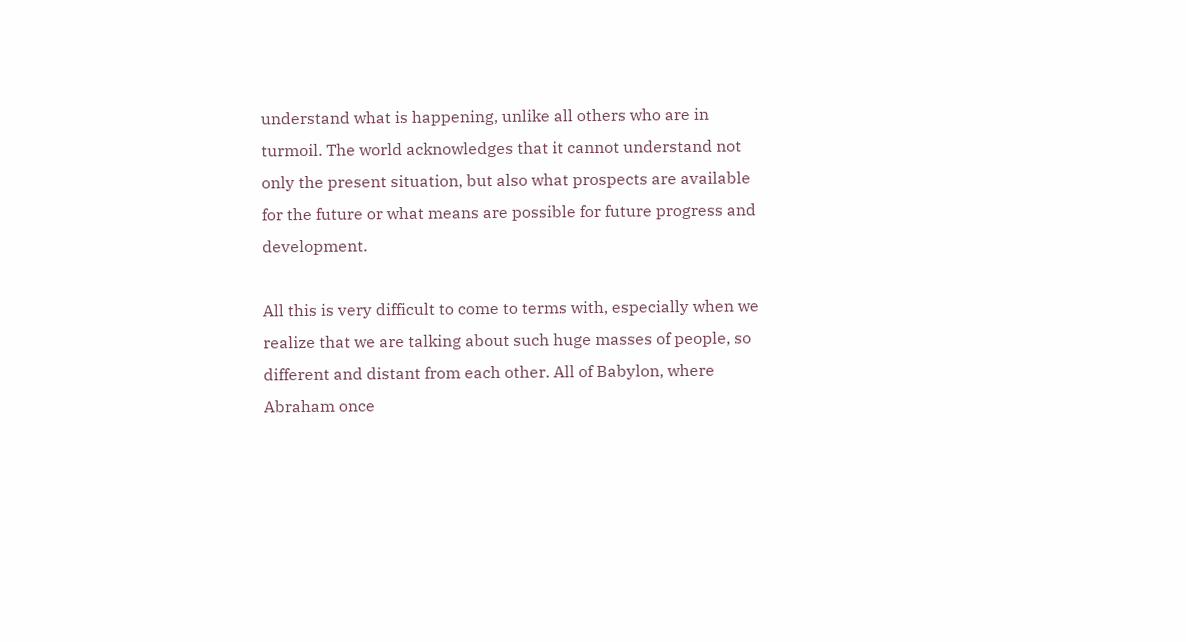understand what is happening, unlike all others who are in turmoil. The world acknowledges that it cannot understand not only the present situation, but also what prospects are available for the future or what means are possible for future progress and development.

All this is very difficult to come to terms with, especially when we realize that we are talking about such huge masses of people, so different and distant from each other. All of Babylon, where Abraham once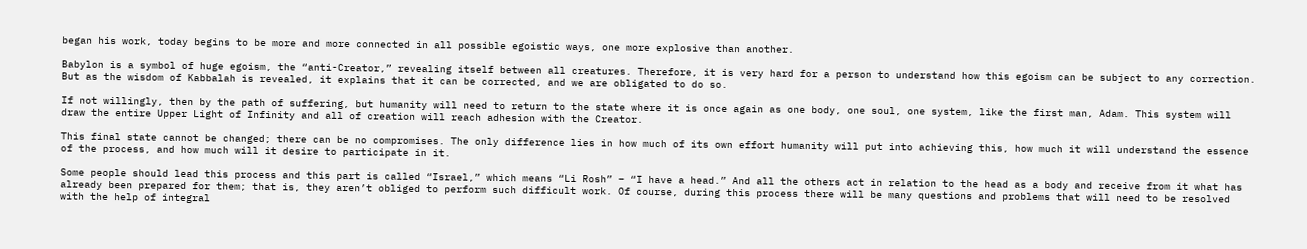began his work, today begins to be more and more connected in all possible egoistic ways, one more explosive than another.

Babylon is a symbol of huge egoism, the “anti-Creator,” revealing itself between all creatures. Therefore, it is very hard for a person to understand how this egoism can be subject to any correction. But as the wisdom of Kabbalah is revealed, it explains that it can be corrected, and we are obligated to do so.

If not willingly, then by the path of suffering, but humanity will need to return to the state where it is once again as one body, one soul, one system, like the first man, Adam. This system will draw the entire Upper Light of Infinity and all of creation will reach adhesion with the Creator.

This final state cannot be changed; there can be no compromises. The only difference lies in how much of its own effort humanity will put into achieving this, how much it will understand the essence of the process, and how much will it desire to participate in it.

Some people should lead this process and this part is called “Israel,” which means “Li Rosh” – “I have a head.” And all the others act in relation to the head as a body and receive from it what has already been prepared for them; that is, they aren’t obliged to perform such difficult work. Of course, during this process there will be many questions and problems that will need to be resolved with the help of integral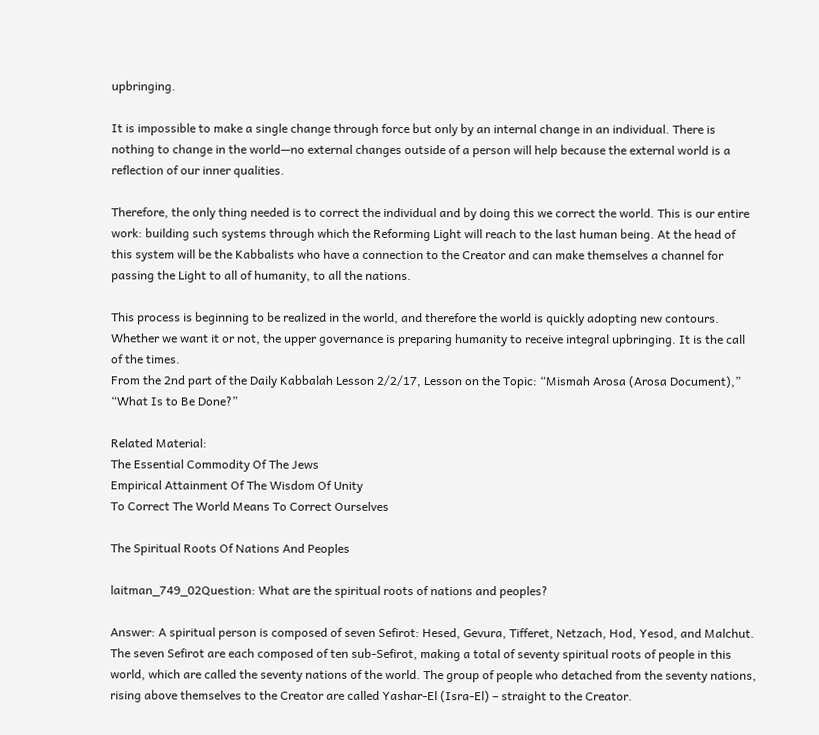upbringing.

It is impossible to make a single change through force but only by an internal change in an individual. There is nothing to change in the world—no external changes outside of a person will help because the external world is a reflection of our inner qualities.

Therefore, the only thing needed is to correct the individual and by doing this we correct the world. This is our entire work: building such systems through which the Reforming Light will reach to the last human being. At the head of this system will be the Kabbalists who have a connection to the Creator and can make themselves a channel for passing the Light to all of humanity, to all the nations.

This process is beginning to be realized in the world, and therefore the world is quickly adopting new contours. Whether we want it or not, the upper governance is preparing humanity to receive integral upbringing. It is the call of the times.
From the 2nd part of the Daily Kabbalah Lesson 2/2/17, Lesson on the Topic: “Mismah Arosa (Arosa Document),” “What Is to Be Done?”

Related Material:
The Essential Commodity Of The Jews
Empirical Attainment Of The Wisdom Of Unity
To Correct The World Means To Correct Ourselves

The Spiritual Roots Of Nations And Peoples

laitman_749_02Question: What are the spiritual roots of nations and peoples?

Answer: A spiritual person is composed of seven Sefirot: Hesed, Gevura, Tifferet, Netzach, Hod, Yesod, and Malchut. The seven Sefirot are each composed of ten sub-Sefirot, making a total of seventy spiritual roots of people in this world, which are called the seventy nations of the world. The group of people who detached from the seventy nations, rising above themselves to the Creator are called Yashar-El (Isra-El) – straight to the Creator.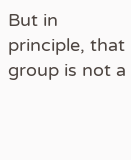But in principle, that group is not a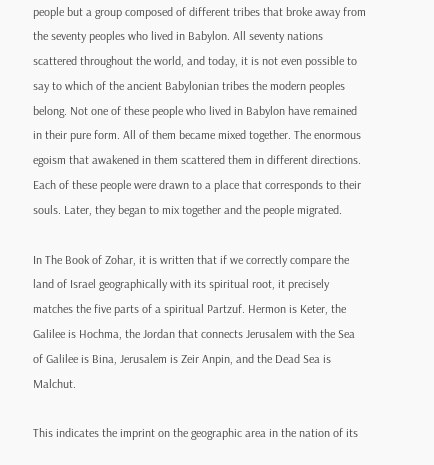people but a group composed of different tribes that broke away from the seventy peoples who lived in Babylon. All seventy nations scattered throughout the world, and today, it is not even possible to say to which of the ancient Babylonian tribes the modern peoples belong. Not one of these people who lived in Babylon have remained in their pure form. All of them became mixed together. The enormous egoism that awakened in them scattered them in different directions. Each of these people were drawn to a place that corresponds to their souls. Later, they began to mix together and the people migrated.

In The Book of Zohar, it is written that if we correctly compare the land of Israel geographically with its spiritual root, it precisely matches the five parts of a spiritual Partzuf. Hermon is Keter, the Galilee is Hochma, the Jordan that connects Jerusalem with the Sea of Galilee is Bina, Jerusalem is Zeir Anpin, and the Dead Sea is Malchut.

This indicates the imprint on the geographic area in the nation of its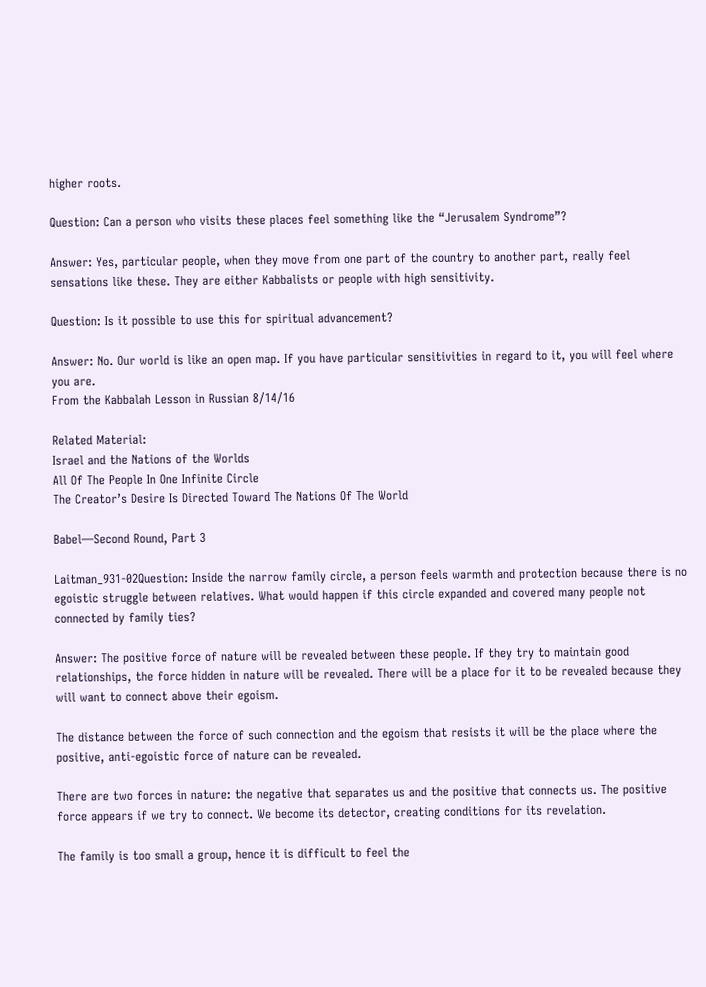higher roots.

Question: Can a person who visits these places feel something like the “Jerusalem Syndrome”?

Answer: Yes, particular people, when they move from one part of the country to another part, really feel sensations like these. They are either Kabbalists or people with high sensitivity.

Question: Is it possible to use this for spiritual advancement?

Answer: No. Our world is like an open map. If you have particular sensitivities in regard to it, you will feel where you are.
From the Kabbalah Lesson in Russian 8/14/16

Related Material:
Israel and the Nations of the Worlds
All Of The People In One Infinite Circle
The Creator’s Desire Is Directed Toward The Nations Of The World

Babel—Second Round, Part 3

Laitman_931-02Question: Inside the narrow family circle, a person feels warmth and protection because there is no egoistic struggle between relatives. What would happen if this circle expanded and covered many people not connected by family ties?

Answer: The positive force of nature will be revealed between these people. If they try to maintain good relationships, the force hidden in nature will be revealed. There will be a place for it to be revealed because they will want to connect above their egoism.

The distance between the force of such connection and the egoism that resists it will be the place where the positive, anti-egoistic force of nature can be revealed.

There are two forces in nature: the negative that separates us and the positive that connects us. The positive force appears if we try to connect. We become its detector, creating conditions for its revelation.

The family is too small a group, hence it is difficult to feel the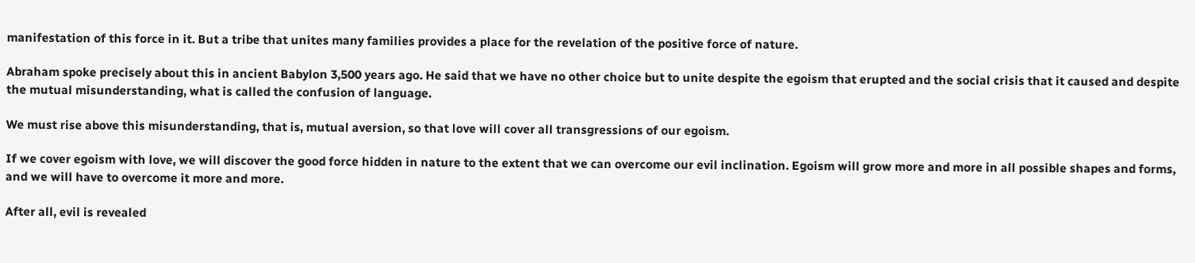manifestation of this force in it. But a tribe that unites many families provides a place for the revelation of the positive force of nature.

Abraham spoke precisely about this in ancient Babylon 3,500 years ago. He said that we have no other choice but to unite despite the egoism that erupted and the social crisis that it caused and despite the mutual misunderstanding, what is called the confusion of language.

We must rise above this misunderstanding, that is, mutual aversion, so that love will cover all transgressions of our egoism.

If we cover egoism with love, we will discover the good force hidden in nature to the extent that we can overcome our evil inclination. Egoism will grow more and more in all possible shapes and forms, and we will have to overcome it more and more.

After all, evil is revealed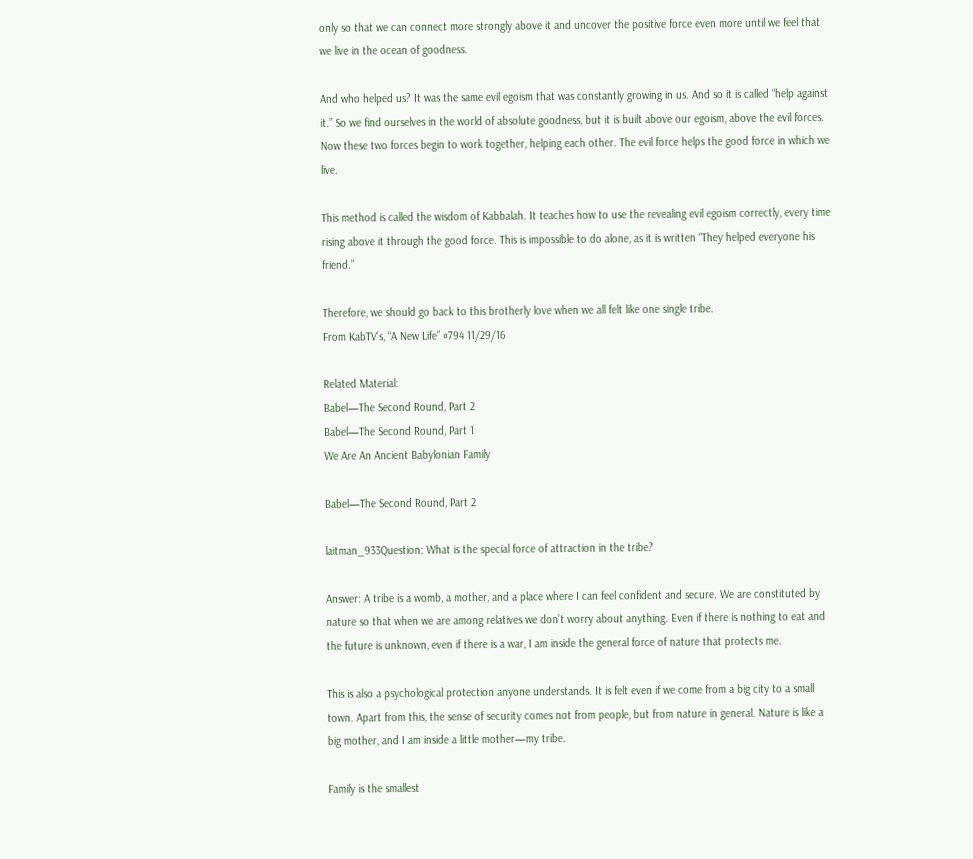only so that we can connect more strongly above it and uncover the positive force even more until we feel that we live in the ocean of goodness.

And who helped us? It was the same evil egoism that was constantly growing in us. And so it is called “help against it.” So we find ourselves in the world of absolute goodness, but it is built above our egoism, above the evil forces. Now these two forces begin to work together, helping each other. The evil force helps the good force in which we live.

This method is called the wisdom of Kabbalah. It teaches how to use the revealing evil egoism correctly, every time rising above it through the good force. This is impossible to do alone, as it is written “They helped everyone his friend.”

Therefore, we should go back to this brotherly love when we all felt like one single tribe.
From KabTV’s, “A New Life” #794 11/29/16

Related Material:
Babel—The Second Round, Part 2
Babel—The Second Round, Part 1
We Are An Ancient Babylonian Family

Babel—The Second Round, Part 2

laitman_933Question: What is the special force of attraction in the tribe?

Answer: A tribe is a womb, a mother, and a place where I can feel confident and secure. We are constituted by nature so that when we are among relatives we don’t worry about anything. Even if there is nothing to eat and the future is unknown, even if there is a war, I am inside the general force of nature that protects me.

This is also a psychological protection anyone understands. It is felt even if we come from a big city to a small town. Apart from this, the sense of security comes not from people, but from nature in general. Nature is like a big mother, and I am inside a little mother—my tribe.

Family is the smallest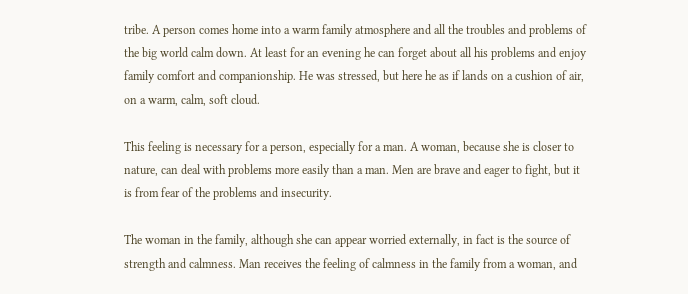tribe. A person comes home into a warm family atmosphere and all the troubles and problems of the big world calm down. At least for an evening he can forget about all his problems and enjoy family comfort and companionship. He was stressed, but here he as if lands on a cushion of air, on a warm, calm, soft cloud.

This feeling is necessary for a person, especially for a man. A woman, because she is closer to nature, can deal with problems more easily than a man. Men are brave and eager to fight, but it is from fear of the problems and insecurity.

The woman in the family, although she can appear worried externally, in fact is the source of strength and calmness. Man receives the feeling of calmness in the family from a woman, and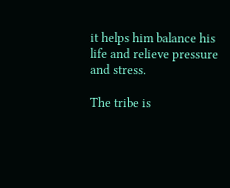it helps him balance his life and relieve pressure and stress.

The tribe is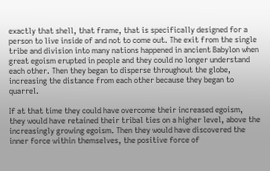exactly that shell, that frame, that is specifically designed for a person to live inside of and not to come out. The exit from the single tribe and division into many nations happened in ancient Babylon when great egoism erupted in people and they could no longer understand each other. Then they began to disperse throughout the globe, increasing the distance from each other because they began to quarrel.

If at that time they could have overcome their increased egoism, they would have retained their tribal ties on a higher level, above the increasingly growing egoism. Then they would have discovered the inner force within themselves, the positive force of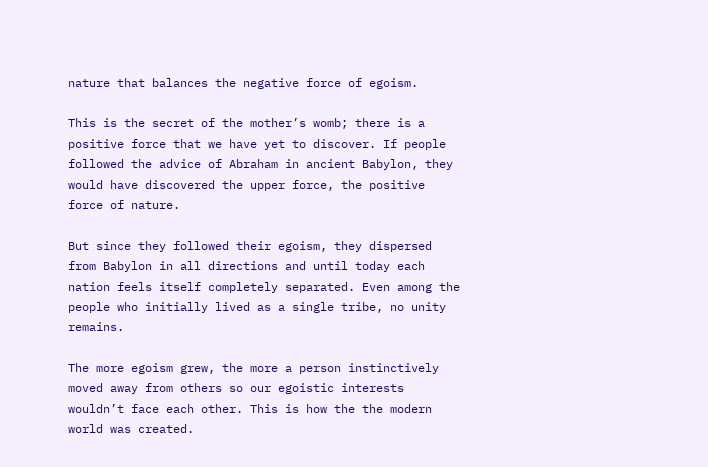nature that balances the negative force of egoism.

This is the secret of the mother’s womb; there is a positive force that we have yet to discover. If people followed the advice of Abraham in ancient Babylon, they would have discovered the upper force, the positive force of nature.

But since they followed their egoism, they dispersed from Babylon in all directions and until today each nation feels itself completely separated. Even among the people who initially lived as a single tribe, no unity remains.

The more egoism grew, the more a person instinctively moved away from others so our egoistic interests wouldn’t face each other. This is how the the modern world was created.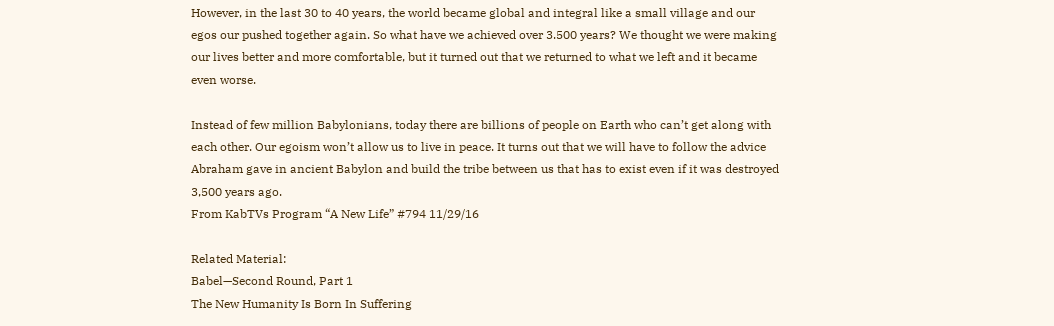However, in the last 30 to 40 years, the world became global and integral like a small village and our egos our pushed together again. So what have we achieved over 3.500 years? We thought we were making our lives better and more comfortable, but it turned out that we returned to what we left and it became even worse.

Instead of few million Babylonians, today there are billions of people on Earth who can’t get along with each other. Our egoism won’t allow us to live in peace. It turns out that we will have to follow the advice Abraham gave in ancient Babylon and build the tribe between us that has to exist even if it was destroyed 3,500 years ago.
From KabTVs Program “A New Life” #794 11/29/16

Related Material:
Babel—Second Round, Part 1
The New Humanity Is Born In Suffering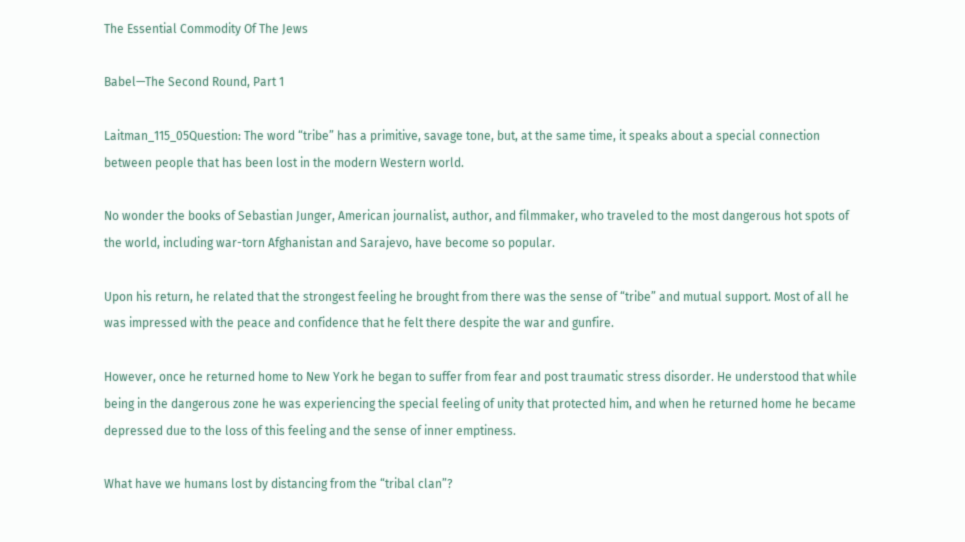The Essential Commodity Of The Jews

Babel—The Second Round, Part 1

Laitman_115_05Question: The word “tribe” has a primitive, savage tone, but, at the same time, it speaks about a special connection between people that has been lost in the modern Western world.

No wonder the books of Sebastian Junger, American journalist, author, and filmmaker, who traveled to the most dangerous hot spots of the world, including war-torn Afghanistan and Sarajevo, have become so popular.

Upon his return, he related that the strongest feeling he brought from there was the sense of “tribe” and mutual support. Most of all he was impressed with the peace and confidence that he felt there despite the war and gunfire.

However, once he returned home to New York he began to suffer from fear and post traumatic stress disorder. He understood that while being in the dangerous zone he was experiencing the special feeling of unity that protected him, and when he returned home he became depressed due to the loss of this feeling and the sense of inner emptiness.

What have we humans lost by distancing from the “tribal clan”?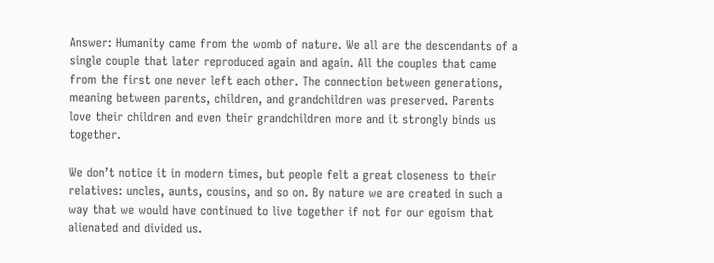Answer: Humanity came from the womb of nature. We all are the descendants of a single couple that later reproduced again and again. All the couples that came from the first one never left each other. The connection between generations, meaning between parents, children, and grandchildren was preserved. Parents love their children and even their grandchildren more and it strongly binds us together.

We don’t notice it in modern times, but people felt a great closeness to their relatives: uncles, aunts, cousins, and so on. By nature we are created in such a way that we would have continued to live together if not for our egoism that alienated and divided us.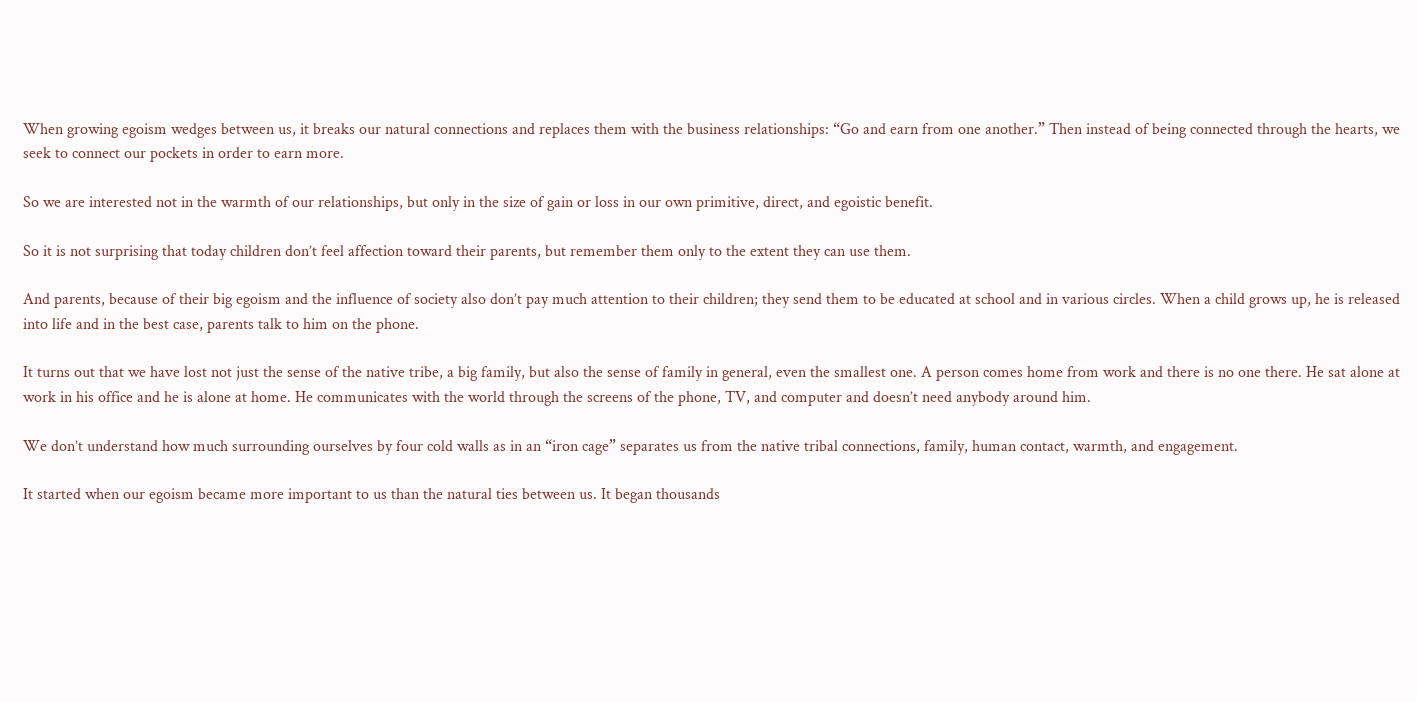When growing egoism wedges between us, it breaks our natural connections and replaces them with the business relationships: “Go and earn from one another.” Then instead of being connected through the hearts, we seek to connect our pockets in order to earn more.

So we are interested not in the warmth of our relationships, but only in the size of gain or loss in our own primitive, direct, and egoistic benefit.

So it is not surprising that today children don’t feel affection toward their parents, but remember them only to the extent they can use them.

And parents, because of their big egoism and the influence of society also don’t pay much attention to their children; they send them to be educated at school and in various circles. When a child grows up, he is released into life and in the best case, parents talk to him on the phone.

It turns out that we have lost not just the sense of the native tribe, a big family, but also the sense of family in general, even the smallest one. A person comes home from work and there is no one there. He sat alone at work in his office and he is alone at home. He communicates with the world through the screens of the phone, TV, and computer and doesn’t need anybody around him.

We don’t understand how much surrounding ourselves by four cold walls as in an “iron cage” separates us from the native tribal connections, family, human contact, warmth, and engagement.

It started when our egoism became more important to us than the natural ties between us. It began thousands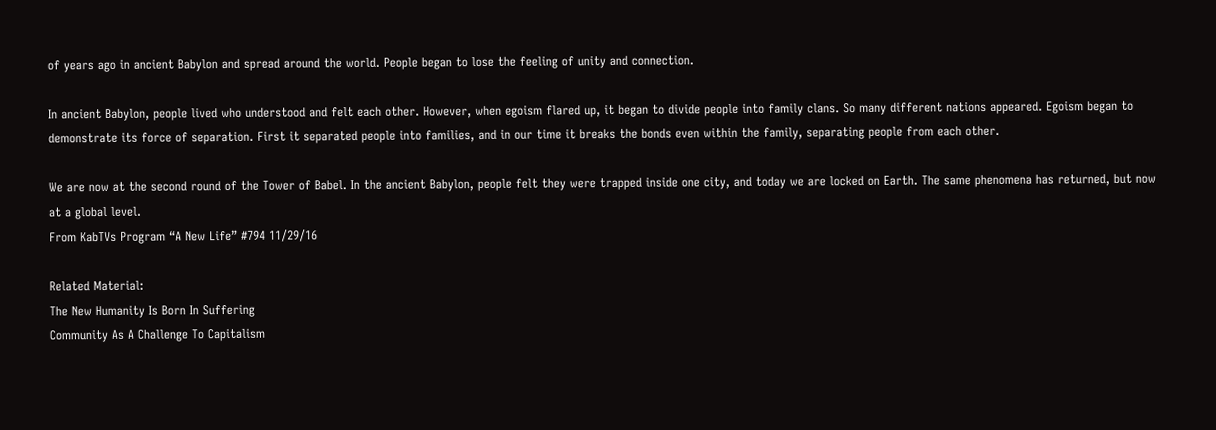of years ago in ancient Babylon and spread around the world. People began to lose the feeling of unity and connection.

In ancient Babylon, people lived who understood and felt each other. However, when egoism flared up, it began to divide people into family clans. So many different nations appeared. Egoism began to demonstrate its force of separation. First it separated people into families, and in our time it breaks the bonds even within the family, separating people from each other.

We are now at the second round of the Tower of Babel. In the ancient Babylon, people felt they were trapped inside one city, and today we are locked on Earth. The same phenomena has returned, but now at a global level.
From KabTVs Program “A New Life” #794 11/29/16

Related Material:
The New Humanity Is Born In Suffering
Community As A Challenge To Capitalism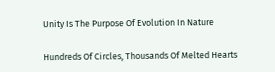Unity Is The Purpose Of Evolution In Nature

Hundreds Of Circles, Thousands Of Melted Hearts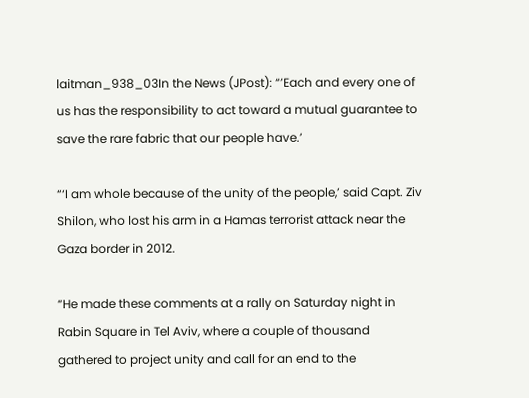laitman_938_03In the News (JPost): “’Each and every one of us has the responsibility to act toward a mutual guarantee to save the rare fabric that our people have.’

“‘I am whole because of the unity of the people,’ said Capt. Ziv Shilon, who lost his arm in a Hamas terrorist attack near the Gaza border in 2012.

“He made these comments at a rally on Saturday night in Rabin Square in Tel Aviv, where a couple of thousand gathered to project unity and call for an end to the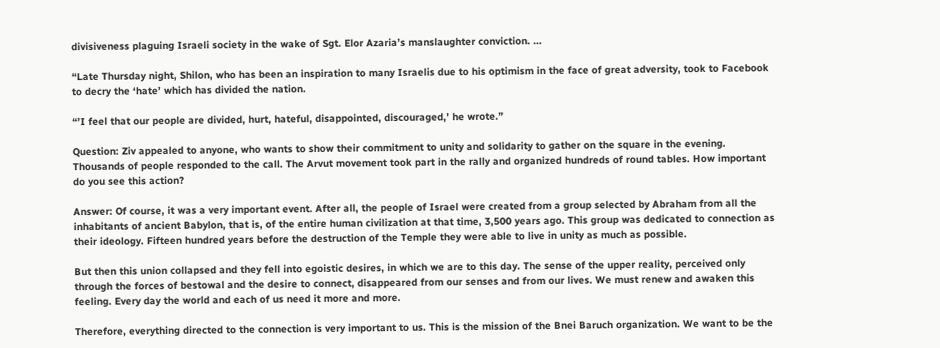divisiveness plaguing Israeli society in the wake of Sgt. Elor Azaria’s manslaughter conviction. …

“Late Thursday night, Shilon, who has been an inspiration to many Israelis due to his optimism in the face of great adversity, took to Facebook to decry the ‘hate’ which has divided the nation.

“’I feel that our people are divided, hurt, hateful, disappointed, discouraged,’ he wrote.”

Question: Ziv appealed to anyone, who wants to show their commitment to unity and solidarity to gather on the square in the evening. Thousands of people responded to the call. The Arvut movement took part in the rally and organized hundreds of round tables. How important do you see this action?

Answer: Of course, it was a very important event. After all, the people of Israel were created from a group selected by Abraham from all the inhabitants of ancient Babylon, that is, of the entire human civilization at that time, 3,500 years ago. This group was dedicated to connection as their ideology. Fifteen hundred years before the destruction of the Temple they were able to live in unity as much as possible.

But then this union collapsed and they fell into egoistic desires, in which we are to this day. The sense of the upper reality, perceived only through the forces of bestowal and the desire to connect, disappeared from our senses and from our lives. We must renew and awaken this feeling. Every day the world and each of us need it more and more.

Therefore, everything directed to the connection is very important to us. This is the mission of the Bnei Baruch organization. We want to be the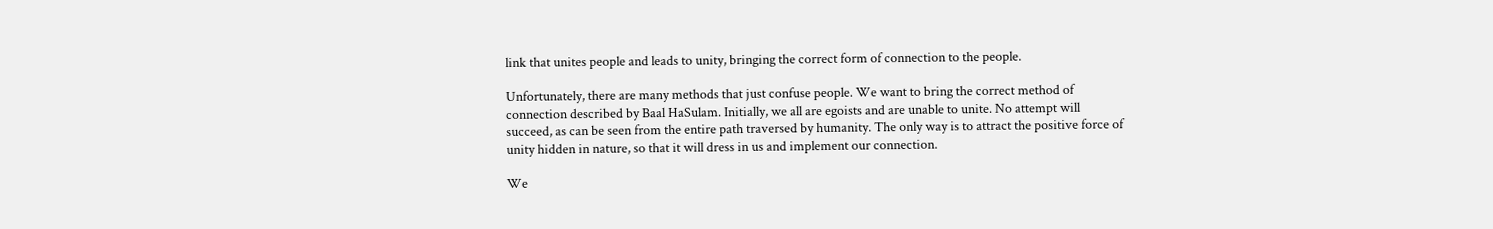link that unites people and leads to unity, bringing the correct form of connection to the people.

Unfortunately, there are many methods that just confuse people. We want to bring the correct method of connection described by Baal HaSulam. Initially, we all are egoists and are unable to unite. No attempt will succeed, as can be seen from the entire path traversed by humanity. The only way is to attract the positive force of unity hidden in nature, so that it will dress in us and implement our connection.

We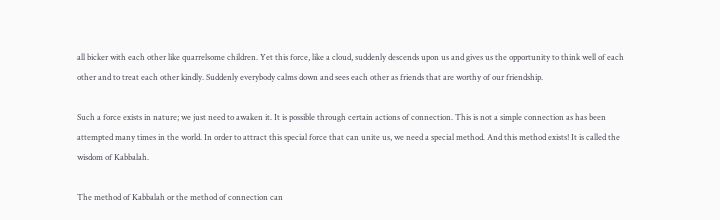all bicker with each other like quarrelsome children. Yet this force, like a cloud, suddenly descends upon us and gives us the opportunity to think well of each other and to treat each other kindly. Suddenly everybody calms down and sees each other as friends that are worthy of our friendship.

Such a force exists in nature; we just need to awaken it. It is possible through certain actions of connection. This is not a simple connection as has been attempted many times in the world. In order to attract this special force that can unite us, we need a special method. And this method exists! It is called the wisdom of Kabbalah.

The method of Kabbalah or the method of connection can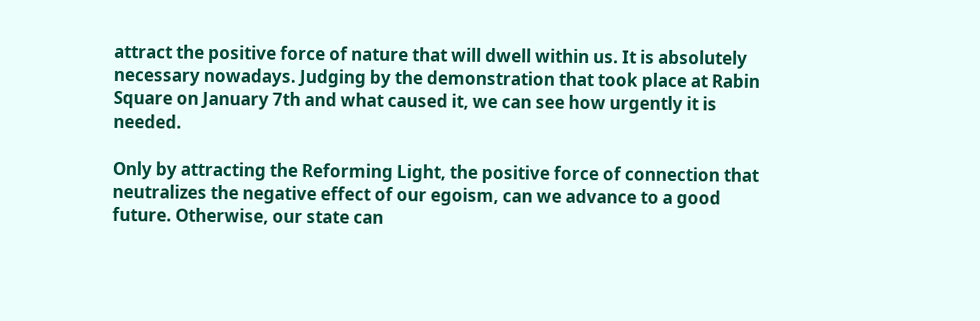attract the positive force of nature that will dwell within us. It is absolutely necessary nowadays. Judging by the demonstration that took place at Rabin Square on January 7th and what caused it, we can see how urgently it is needed.

Only by attracting the Reforming Light, the positive force of connection that neutralizes the negative effect of our egoism, can we advance to a good future. Otherwise, our state can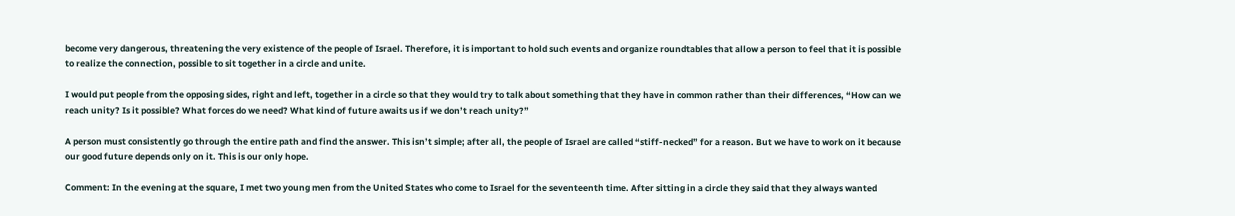become very dangerous, threatening the very existence of the people of Israel. Therefore, it is important to hold such events and organize roundtables that allow a person to feel that it is possible to realize the connection, possible to sit together in a circle and unite.

I would put people from the opposing sides, right and left, together in a circle so that they would try to talk about something that they have in common rather than their differences, “How can we reach unity? Is it possible? What forces do we need? What kind of future awaits us if we don’t reach unity?”

A person must consistently go through the entire path and find the answer. This isn’t simple; after all, the people of Israel are called “stiff-necked” for a reason. But we have to work on it because our good future depends only on it. This is our only hope.

Comment: In the evening at the square, I met two young men from the United States who come to Israel for the seventeenth time. After sitting in a circle they said that they always wanted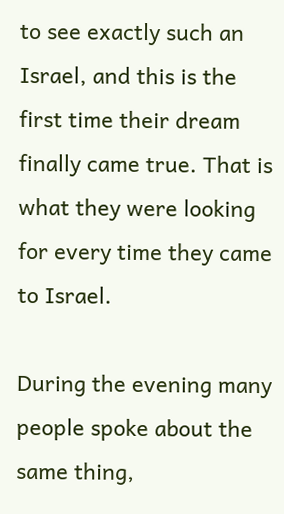to see exactly such an Israel, and this is the first time their dream finally came true. That is what they were looking for every time they came to Israel.

During the evening many people spoke about the same thing,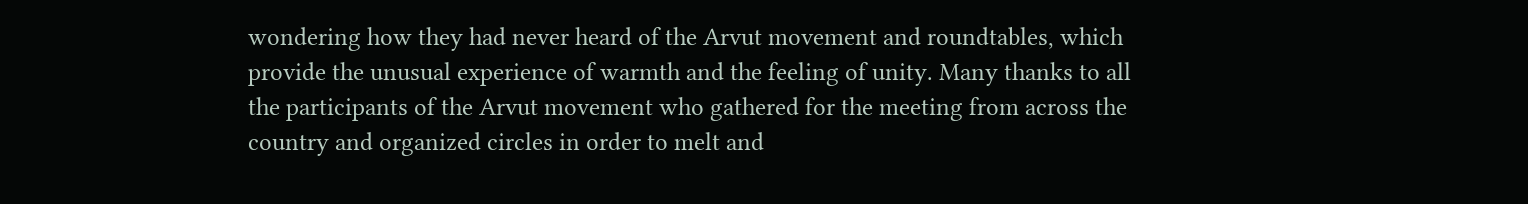wondering how they had never heard of the Arvut movement and roundtables, which provide the unusual experience of warmth and the feeling of unity. Many thanks to all the participants of the Arvut movement who gathered for the meeting from across the country and organized circles in order to melt and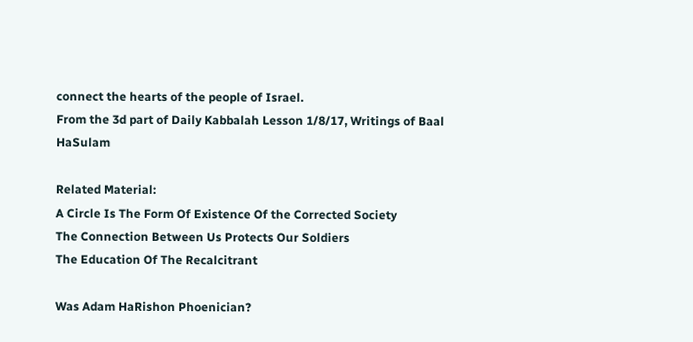connect the hearts of the people of Israel.
From the 3d part of Daily Kabbalah Lesson 1/8/17, Writings of Baal HaSulam

Related Material:
A Circle Is The Form Of Existence Of the Corrected Society
The Connection Between Us Protects Our Soldiers
The Education Of The Recalcitrant

Was Adam HaRishon Phoenician?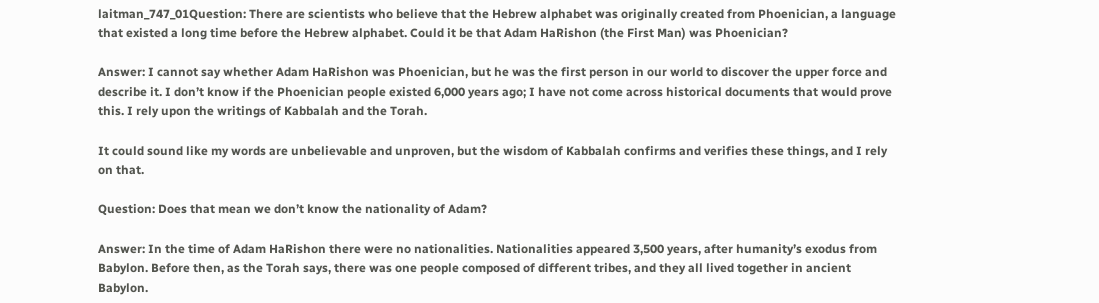laitman_747_01Question: There are scientists who believe that the Hebrew alphabet was originally created from Phoenician, a language that existed a long time before the Hebrew alphabet. Could it be that Adam HaRishon (the First Man) was Phoenician?

Answer: I cannot say whether Adam HaRishon was Phoenician, but he was the first person in our world to discover the upper force and describe it. I don’t know if the Phoenician people existed 6,000 years ago; I have not come across historical documents that would prove this. I rely upon the writings of Kabbalah and the Torah.

It could sound like my words are unbelievable and unproven, but the wisdom of Kabbalah confirms and verifies these things, and I rely on that.

Question: Does that mean we don’t know the nationality of Adam?

Answer: In the time of Adam HaRishon there were no nationalities. Nationalities appeared 3,500 years, after humanity’s exodus from Babylon. Before then, as the Torah says, there was one people composed of different tribes, and they all lived together in ancient Babylon.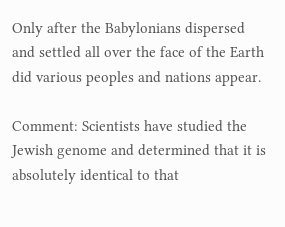Only after the Babylonians dispersed and settled all over the face of the Earth did various peoples and nations appear.

Comment: Scientists have studied the Jewish genome and determined that it is absolutely identical to that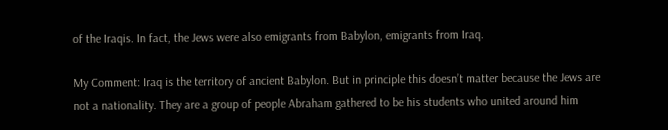of the Iraqis. In fact, the Jews were also emigrants from Babylon, emigrants from Iraq.

My Comment: Iraq is the territory of ancient Babylon. But in principle this doesn’t matter because the Jews are not a nationality. They are a group of people Abraham gathered to be his students who united around him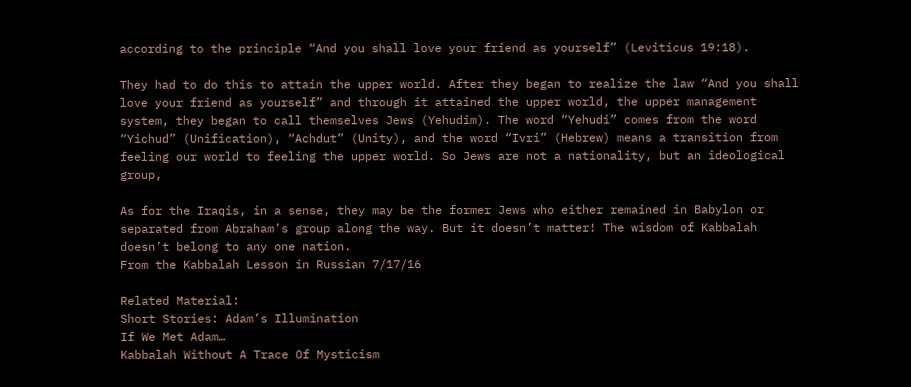according to the principle “And you shall love your friend as yourself” (Leviticus 19:18).

They had to do this to attain the upper world. After they began to realize the law “And you shall love your friend as yourself” and through it attained the upper world, the upper management system, they began to call themselves Jews (Yehudim). The word “Yehudi” comes from the word “Yichud” (Unification), “Achdut” (Unity), and the word “Ivri” (Hebrew) means a transition from feeling our world to feeling the upper world. So Jews are not a nationality, but an ideological group,

As for the Iraqis, in a sense, they may be the former Jews who either remained in Babylon or separated from Abraham’s group along the way. But it doesn’t matter! The wisdom of Kabbalah doesn’t belong to any one nation.
From the Kabbalah Lesson in Russian 7/17/16

Related Material:
Short Stories: Adam’s Illumination
If We Met Adam…
Kabbalah Without A Trace Of Mysticism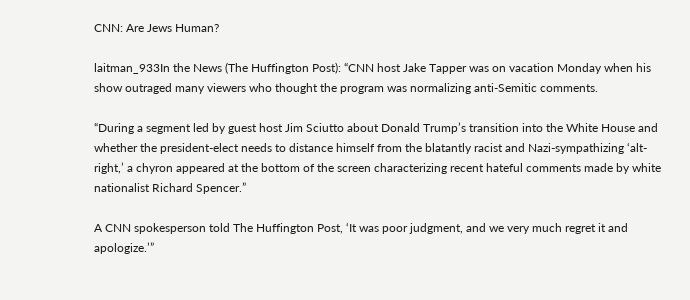CNN: Are Jews Human?

laitman_933In the News (The Huffington Post): “CNN host Jake Tapper was on vacation Monday when his show outraged many viewers who thought the program was normalizing anti-Semitic comments.

“During a segment led by guest host Jim Sciutto about Donald Trump’s transition into the White House and whether the president-elect needs to distance himself from the blatantly racist and Nazi-sympathizing ‘alt-right,’ a chyron appeared at the bottom of the screen characterizing recent hateful comments made by white nationalist Richard Spencer.”

A CNN spokesperson told The Huffington Post, ‘It was poor judgment, and we very much regret it and apologize.’”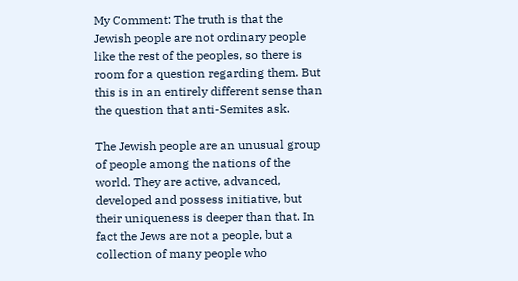My Comment: The truth is that the Jewish people are not ordinary people like the rest of the peoples, so there is room for a question regarding them. But this is in an entirely different sense than the question that anti-Semites ask.

The Jewish people are an unusual group of people among the nations of the world. They are active, advanced, developed and possess initiative, but their uniqueness is deeper than that. In fact the Jews are not a people, but a collection of many people who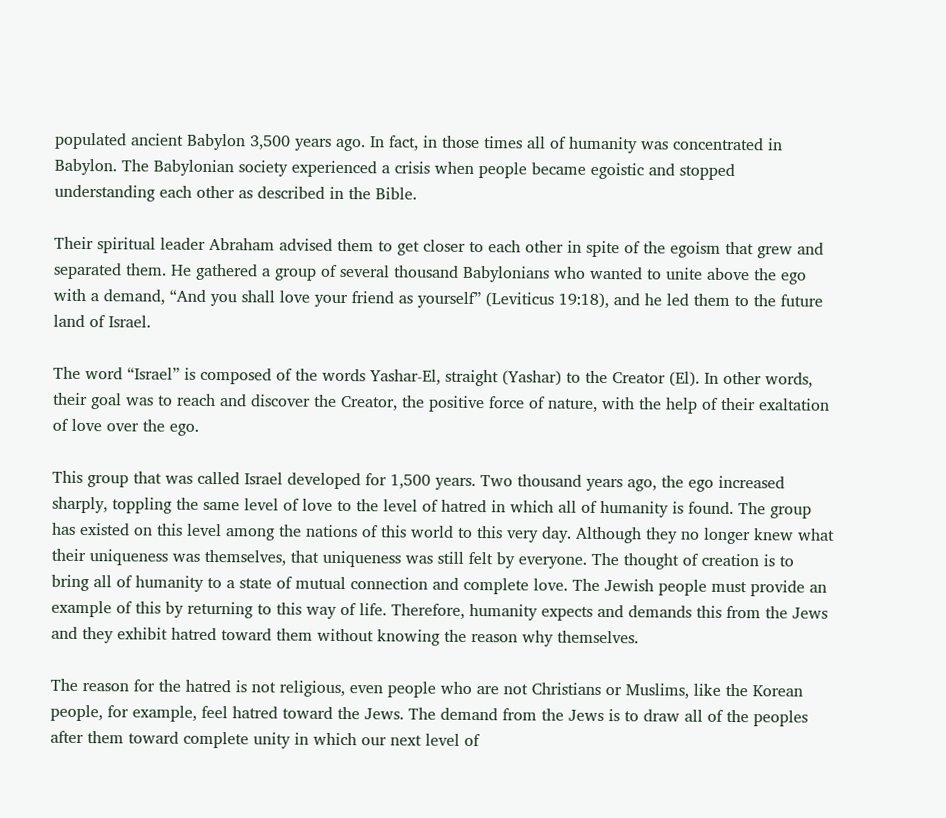populated ancient Babylon 3,500 years ago. In fact, in those times all of humanity was concentrated in Babylon. The Babylonian society experienced a crisis when people became egoistic and stopped understanding each other as described in the Bible.

Their spiritual leader Abraham advised them to get closer to each other in spite of the egoism that grew and separated them. He gathered a group of several thousand Babylonians who wanted to unite above the ego with a demand, “And you shall love your friend as yourself” (Leviticus 19:18), and he led them to the future land of Israel.

The word “Israel” is composed of the words Yashar-El, straight (Yashar) to the Creator (El). In other words, their goal was to reach and discover the Creator, the positive force of nature, with the help of their exaltation of love over the ego.

This group that was called Israel developed for 1,500 years. Two thousand years ago, the ego increased sharply, toppling the same level of love to the level of hatred in which all of humanity is found. The group has existed on this level among the nations of this world to this very day. Although they no longer knew what their uniqueness was themselves, that uniqueness was still felt by everyone. The thought of creation is to bring all of humanity to a state of mutual connection and complete love. The Jewish people must provide an example of this by returning to this way of life. Therefore, humanity expects and demands this from the Jews and they exhibit hatred toward them without knowing the reason why themselves.

The reason for the hatred is not religious, even people who are not Christians or Muslims, like the Korean people, for example, feel hatred toward the Jews. The demand from the Jews is to draw all of the peoples after them toward complete unity in which our next level of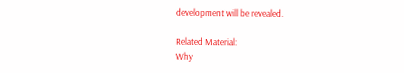development will be revealed.

Related Material:
Why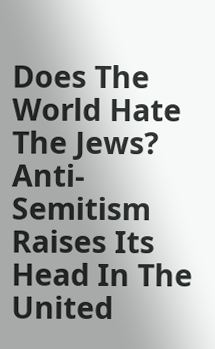Does The World Hate The Jews?
Anti-Semitism Raises Its Head In The United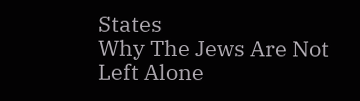States
Why The Jews Are Not Left Alone